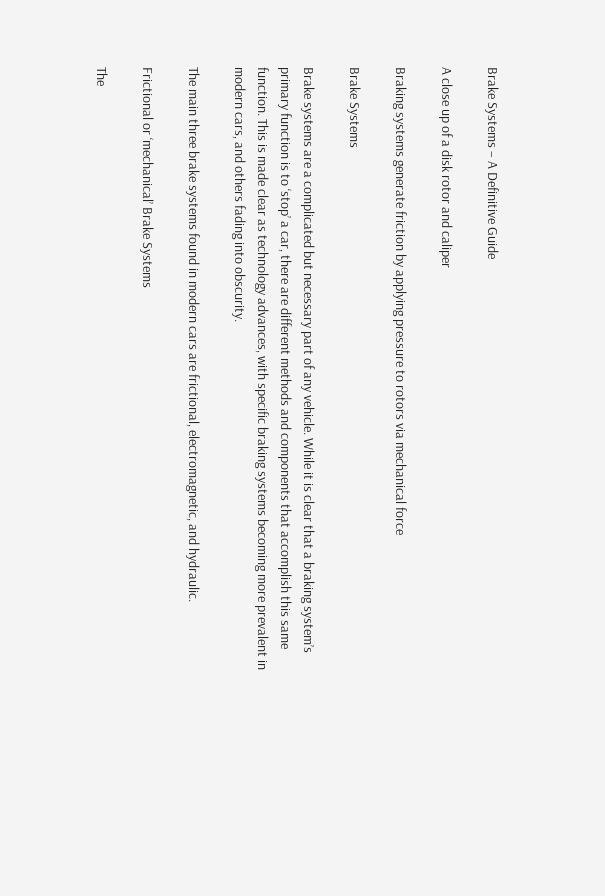Brake Systems – A Definitive Guide

A close up of a disk rotor and caliper

Braking systems generate friction by applying pressure to rotors via mechanical force

Brake Systems

Brake systems are a complicated but necessary part of any vehicle. While it is clear that a braking system’s primary function is to ‘stop’ a car, there are different methods and components that accomplish this same function. This is made clear as technology advances, with specific braking systems becoming more prevalent in modern cars, and others fading into obscurity.

The main three brake systems found in modern cars are frictional, electromagnetic, and hydraulic.

Frictional or ‘mechanical’ Brake Systems

The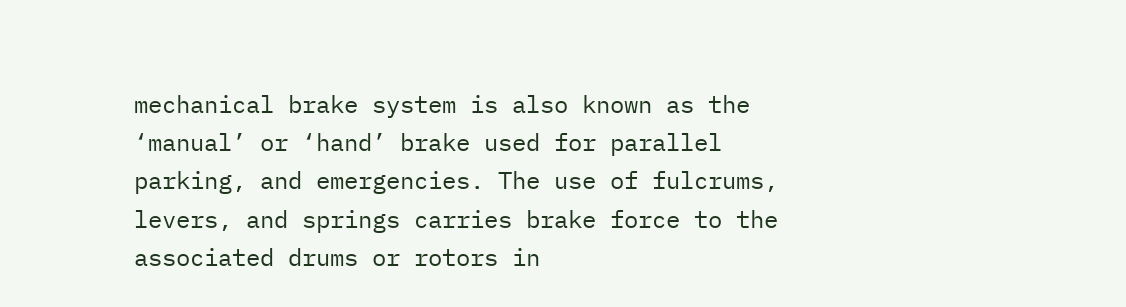mechanical brake system is also known as the ‘manual’ or ‘hand’ brake used for parallel parking, and emergencies. The use of fulcrums, levers, and springs carries brake force to the associated drums or rotors in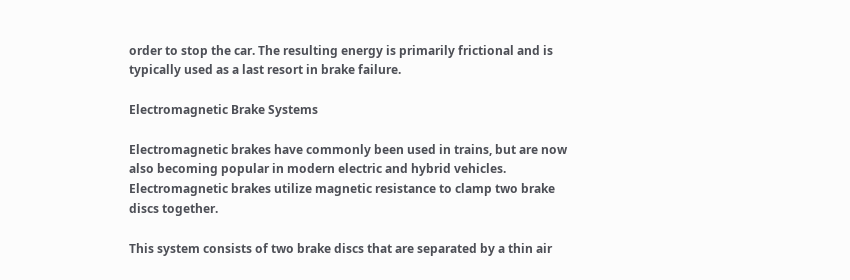order to stop the car. The resulting energy is primarily frictional and is typically used as a last resort in brake failure.

Electromagnetic Brake Systems

Electromagnetic brakes have commonly been used in trains, but are now also becoming popular in modern electric and hybrid vehicles. Electromagnetic brakes utilize magnetic resistance to clamp two brake discs together.

This system consists of two brake discs that are separated by a thin air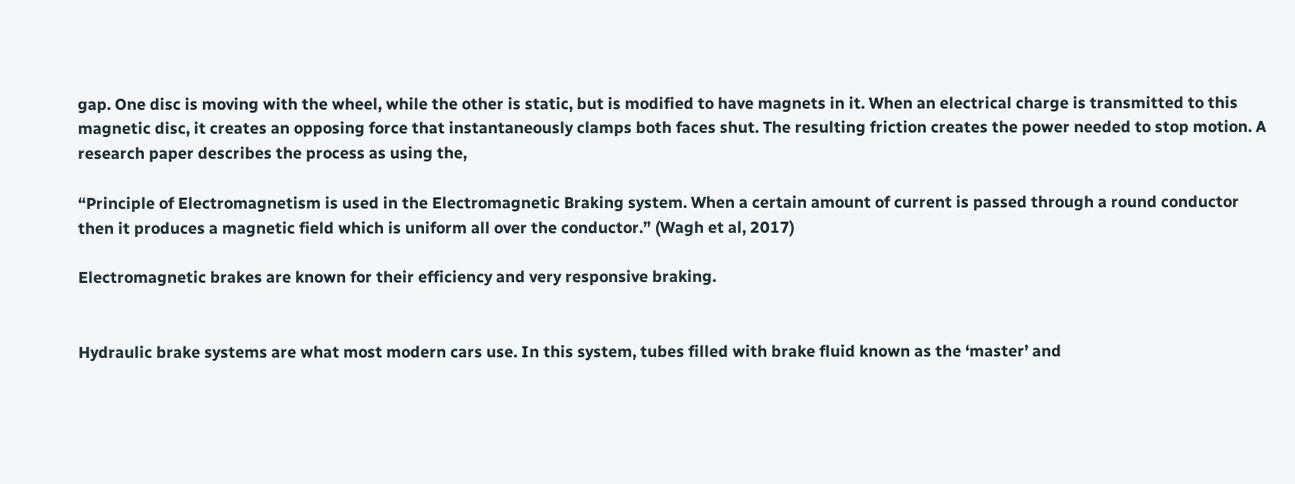gap. One disc is moving with the wheel, while the other is static, but is modified to have magnets in it. When an electrical charge is transmitted to this magnetic disc, it creates an opposing force that instantaneously clamps both faces shut. The resulting friction creates the power needed to stop motion. A research paper describes the process as using the,

“Principle of Electromagnetism is used in the Electromagnetic Braking system. When a certain amount of current is passed through a round conductor then it produces a magnetic field which is uniform all over the conductor.” (Wagh et al, 2017)

Electromagnetic brakes are known for their efficiency and very responsive braking.


Hydraulic brake systems are what most modern cars use. In this system, tubes filled with brake fluid known as the ‘master’ and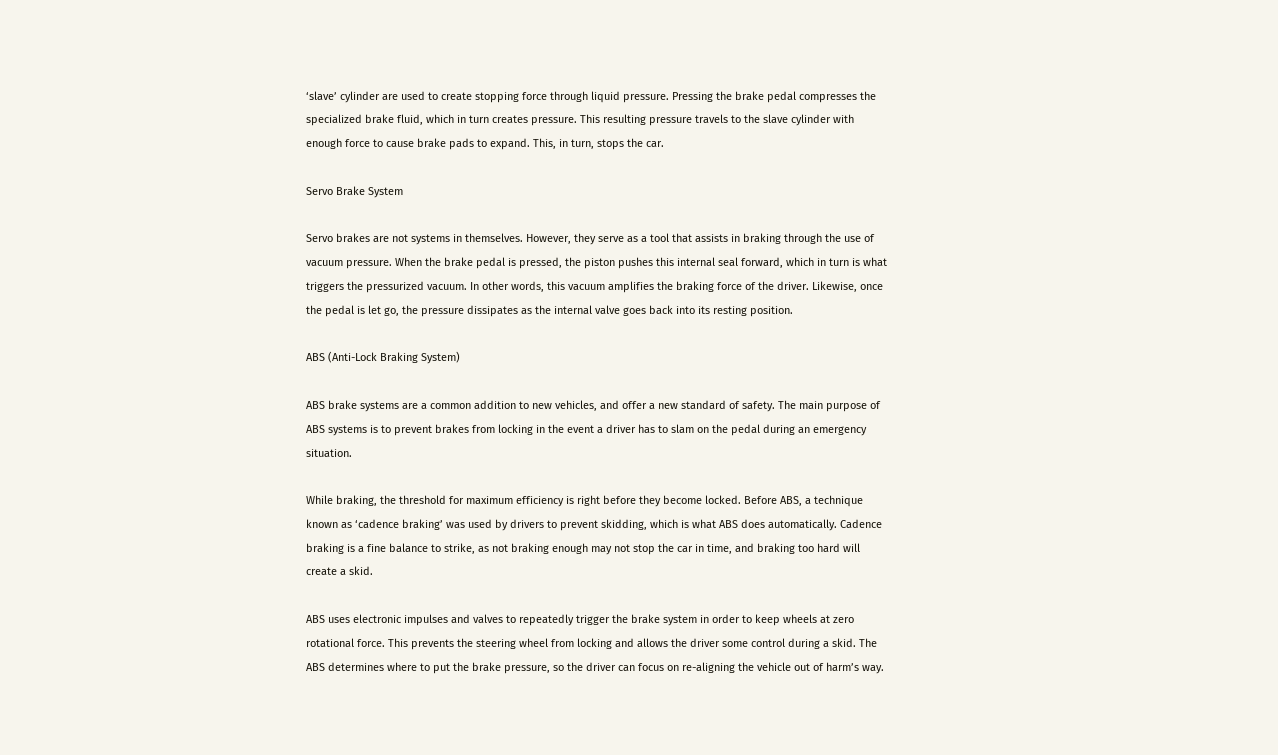‘slave’ cylinder are used to create stopping force through liquid pressure. Pressing the brake pedal compresses the specialized brake fluid, which in turn creates pressure. This resulting pressure travels to the slave cylinder with enough force to cause brake pads to expand. This, in turn, stops the car.

Servo Brake System

Servo brakes are not systems in themselves. However, they serve as a tool that assists in braking through the use of vacuum pressure. When the brake pedal is pressed, the piston pushes this internal seal forward, which in turn is what triggers the pressurized vacuum. In other words, this vacuum amplifies the braking force of the driver. Likewise, once the pedal is let go, the pressure dissipates as the internal valve goes back into its resting position.

ABS (Anti-Lock Braking System)

ABS brake systems are a common addition to new vehicles, and offer a new standard of safety. The main purpose of ABS systems is to prevent brakes from locking in the event a driver has to slam on the pedal during an emergency situation.

While braking, the threshold for maximum efficiency is right before they become locked. Before ABS, a technique known as ‘cadence braking’ was used by drivers to prevent skidding, which is what ABS does automatically. Cadence braking is a fine balance to strike, as not braking enough may not stop the car in time, and braking too hard will create a skid.

ABS uses electronic impulses and valves to repeatedly trigger the brake system in order to keep wheels at zero rotational force. This prevents the steering wheel from locking and allows the driver some control during a skid. The ABS determines where to put the brake pressure, so the driver can focus on re-aligning the vehicle out of harm’s way.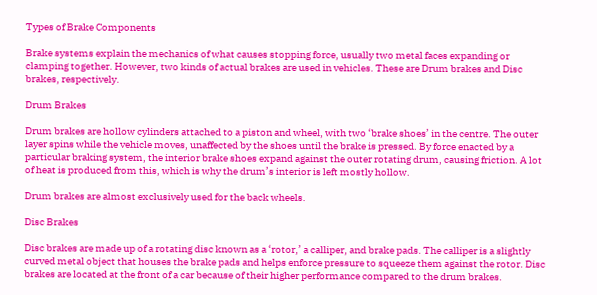Types of Brake Components

Brake systems explain the mechanics of what causes stopping force, usually two metal faces expanding or clamping together. However, two kinds of actual brakes are used in vehicles. These are Drum brakes and Disc brakes, respectively.

Drum Brakes

Drum brakes are hollow cylinders attached to a piston and wheel, with two ‘brake shoes’ in the centre. The outer layer spins while the vehicle moves, unaffected by the shoes until the brake is pressed. By force enacted by a particular braking system, the interior brake shoes expand against the outer rotating drum, causing friction. A lot of heat is produced from this, which is why the drum’s interior is left mostly hollow.

Drum brakes are almost exclusively used for the back wheels.

Disc Brakes

Disc brakes are made up of a rotating disc known as a ‘rotor,’ a calliper, and brake pads. The calliper is a slightly curved metal object that houses the brake pads and helps enforce pressure to squeeze them against the rotor. Disc brakes are located at the front of a car because of their higher performance compared to the drum brakes.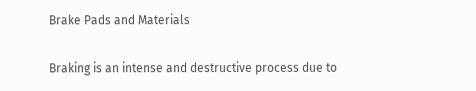Brake Pads and Materials

Braking is an intense and destructive process due to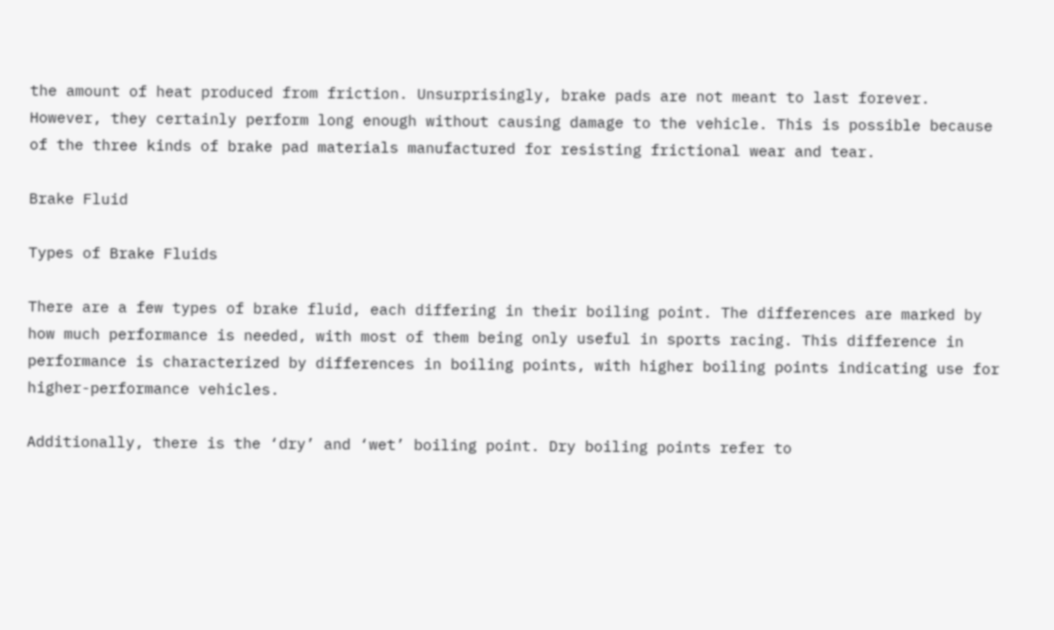the amount of heat produced from friction. Unsurprisingly, brake pads are not meant to last forever. However, they certainly perform long enough without causing damage to the vehicle. This is possible because of the three kinds of brake pad materials manufactured for resisting frictional wear and tear.

Brake Fluid

Types of Brake Fluids

There are a few types of brake fluid, each differing in their boiling point. The differences are marked by how much performance is needed, with most of them being only useful in sports racing. This difference in performance is characterized by differences in boiling points, with higher boiling points indicating use for higher-performance vehicles.

Additionally, there is the ‘dry’ and ‘wet’ boiling point. Dry boiling points refer to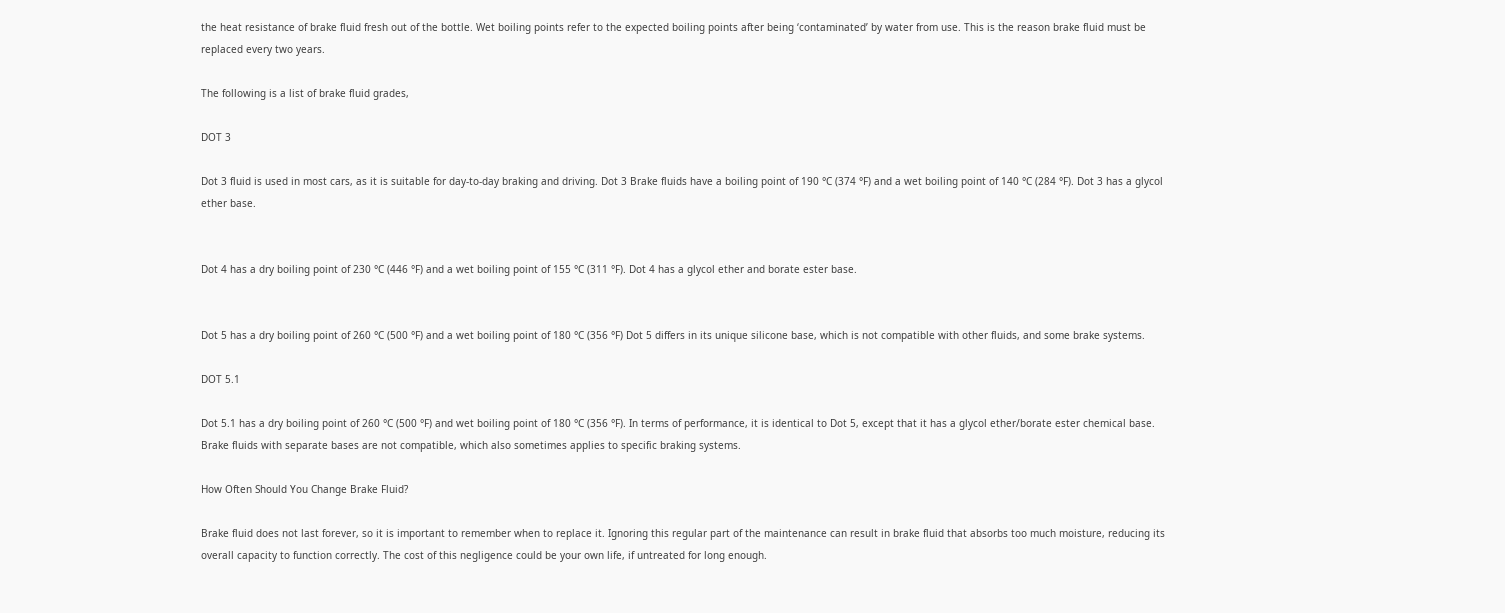the heat resistance of brake fluid fresh out of the bottle. Wet boiling points refer to the expected boiling points after being ‘contaminated’ by water from use. This is the reason brake fluid must be replaced every two years.

The following is a list of brake fluid grades,

DOT 3

Dot 3 fluid is used in most cars, as it is suitable for day-to-day braking and driving. Dot 3 Brake fluids have a boiling point of 190 °C (374 °F) and a wet boiling point of 140 °C (284 °F). Dot 3 has a glycol ether base.


Dot 4 has a dry boiling point of 230 °C (446 °F) and a wet boiling point of 155 °C (311 °F). Dot 4 has a glycol ether and borate ester base.


Dot 5 has a dry boiling point of 260 °C (500 °F) and a wet boiling point of 180 °C (356 °F) Dot 5 differs in its unique silicone base, which is not compatible with other fluids, and some brake systems.

DOT 5.1

Dot 5.1 has a dry boiling point of 260 °C (500 °F) and wet boiling point of 180 °C (356 °F). In terms of performance, it is identical to Dot 5, except that it has a glycol ether/borate ester chemical base. Brake fluids with separate bases are not compatible, which also sometimes applies to specific braking systems.

How Often Should You Change Brake Fluid?

Brake fluid does not last forever, so it is important to remember when to replace it. Ignoring this regular part of the maintenance can result in brake fluid that absorbs too much moisture, reducing its overall capacity to function correctly. The cost of this negligence could be your own life, if untreated for long enough.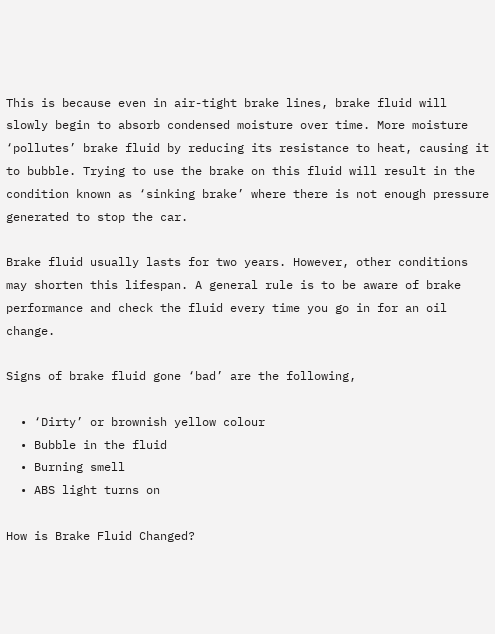This is because even in air-tight brake lines, brake fluid will slowly begin to absorb condensed moisture over time. More moisture ‘pollutes’ brake fluid by reducing its resistance to heat, causing it to bubble. Trying to use the brake on this fluid will result in the condition known as ‘sinking brake’ where there is not enough pressure generated to stop the car.

Brake fluid usually lasts for two years. However, other conditions may shorten this lifespan. A general rule is to be aware of brake performance and check the fluid every time you go in for an oil change.

Signs of brake fluid gone ‘bad’ are the following,

  • ‘Dirty’ or brownish yellow colour
  • Bubble in the fluid
  • Burning smell
  • ABS light turns on

How is Brake Fluid Changed?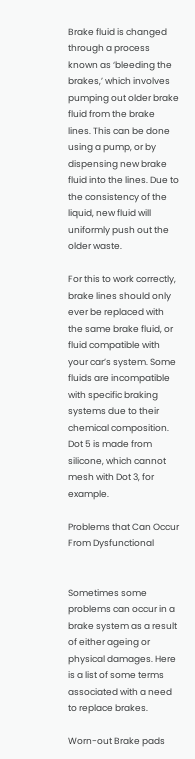Brake fluid is changed through a process known as ‘bleeding the brakes,’ which involves pumping out older brake fluid from the brake lines. This can be done using a pump, or by dispensing new brake fluid into the lines. Due to the consistency of the liquid, new fluid will uniformly push out the older waste.

For this to work correctly, brake lines should only ever be replaced with the same brake fluid, or fluid compatible with your car’s system. Some fluids are incompatible with specific braking systems due to their chemical composition. Dot 5 is made from silicone, which cannot mesh with Dot 3, for example.

Problems that Can Occur From Dysfunctional


Sometimes some problems can occur in a brake system as a result of either ageing or physical damages. Here is a list of some terms associated with a need to replace brakes.

Worn-out Brake pads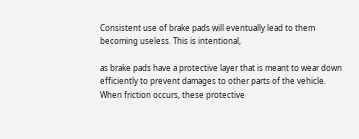Consistent use of brake pads will eventually lead to them becoming useless. This is intentional,

as brake pads have a protective layer that is meant to wear down efficiently to prevent damages to other parts of the vehicle. When friction occurs, these protective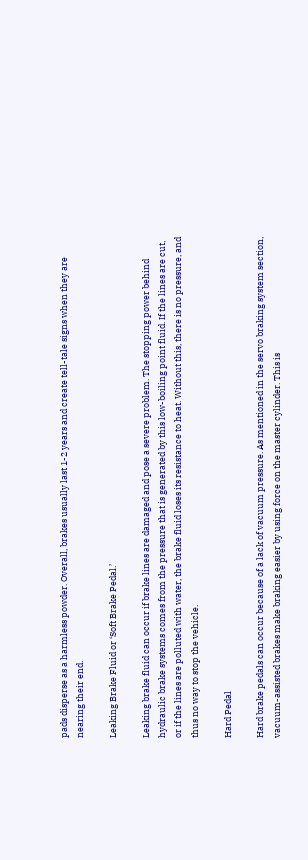pads disperse as a harmless powder. Overall, brakes usually last 1-2 years and create tell-tale signs when they are nearing their end.

Leaking Brake Fluid or ‘Soft Brake Pedal.’

Leaking brake fluid can occur if brake lines are damaged and pose a severe problem. The stopping power behind hydraulic brake systems comes from the pressure that is generated by this low-boiling point fluid. If the lines are cut, or if the lines are polluted with water, the brake fluid loses its resistance to heat. Without this, there is no pressure, and thus no way to stop the vehicle.

Hard Pedal

Hard brake pedals can occur because of a lack of vacuum pressure. As mentioned in the servo braking system section, vacuum-assisted brakes make braking easier by using force on the master cylinder. This is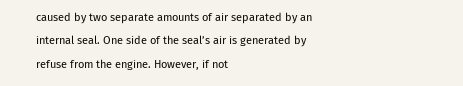caused by two separate amounts of air separated by an internal seal. One side of the seal’s air is generated by refuse from the engine. However, if not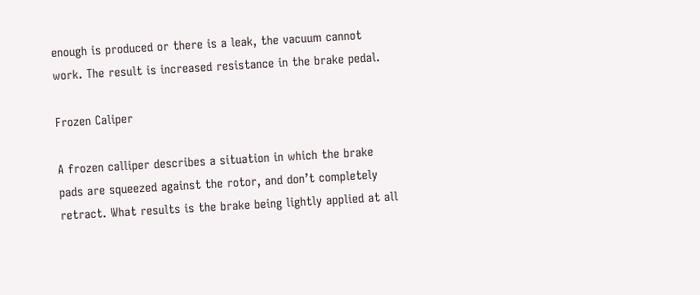enough is produced or there is a leak, the vacuum cannot work. The result is increased resistance in the brake pedal.

Frozen Caliper

A frozen calliper describes a situation in which the brake pads are squeezed against the rotor, and don’t completely retract. What results is the brake being lightly applied at all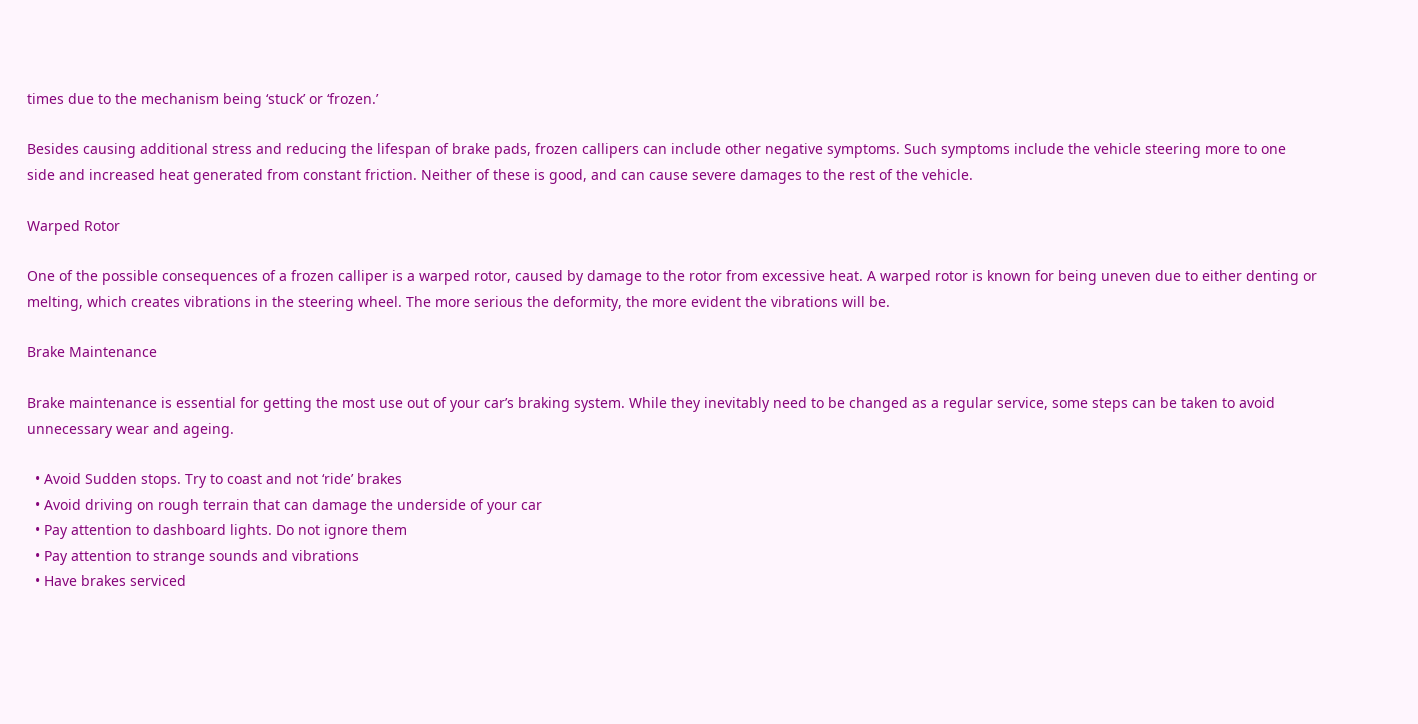times due to the mechanism being ‘stuck’ or ‘frozen.’

Besides causing additional stress and reducing the lifespan of brake pads, frozen callipers can include other negative symptoms. Such symptoms include the vehicle steering more to one side and increased heat generated from constant friction. Neither of these is good, and can cause severe damages to the rest of the vehicle.

Warped Rotor

One of the possible consequences of a frozen calliper is a warped rotor, caused by damage to the rotor from excessive heat. A warped rotor is known for being uneven due to either denting or melting, which creates vibrations in the steering wheel. The more serious the deformity, the more evident the vibrations will be.

Brake Maintenance

Brake maintenance is essential for getting the most use out of your car’s braking system. While they inevitably need to be changed as a regular service, some steps can be taken to avoid unnecessary wear and ageing.

  • Avoid Sudden stops. Try to coast and not ‘ride’ brakes
  • Avoid driving on rough terrain that can damage the underside of your car
  • Pay attention to dashboard lights. Do not ignore them
  • Pay attention to strange sounds and vibrations
  • Have brakes serviced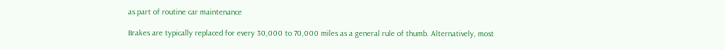as part of routine car maintenance

Brakes are typically replaced for every 30,000 to 70,000 miles as a general rule of thumb. Alternatively, most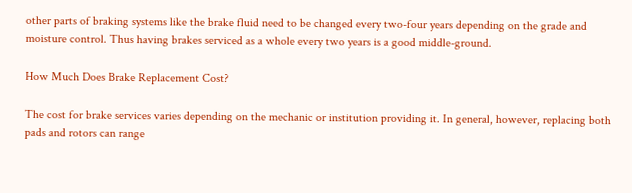other parts of braking systems like the brake fluid need to be changed every two-four years depending on the grade and moisture control. Thus having brakes serviced as a whole every two years is a good middle-ground.

How Much Does Brake Replacement Cost?

The cost for brake services varies depending on the mechanic or institution providing it. In general, however, replacing both pads and rotors can range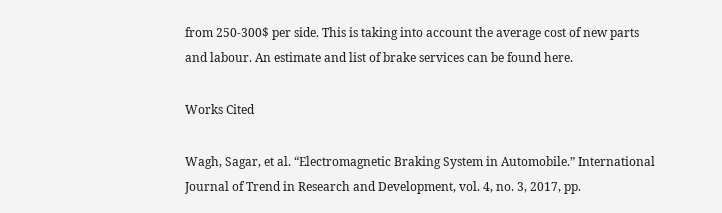from 250-300$ per side. This is taking into account the average cost of new parts and labour. An estimate and list of brake services can be found here.

Works Cited

Wagh, Sagar, et al. “Electromagnetic Braking System in Automobile.” International Journal of Trend in Research and Development, vol. 4, no. 3, 2017, pp.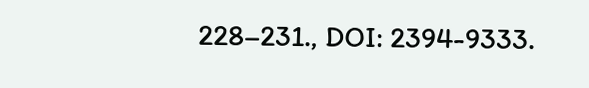228–231., DOI: 2394-9333.